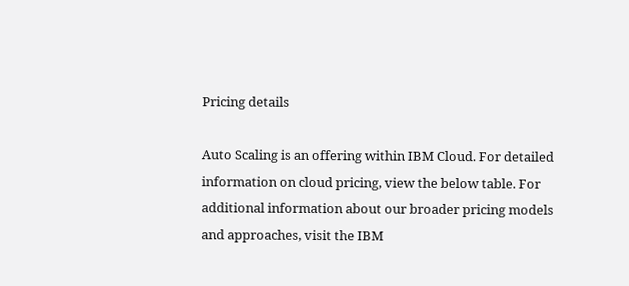Pricing details

Auto Scaling is an offering within IBM Cloud. For detailed information on cloud pricing, view the below table. For additional information about our broader pricing models and approaches, visit the IBM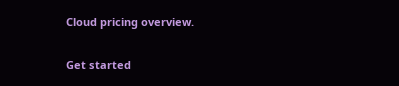Cloud pricing overview.

Get started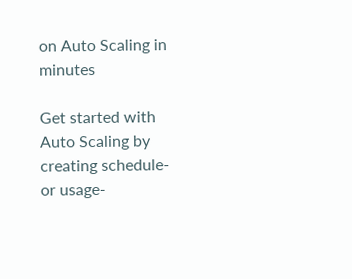on Auto Scaling in minutes

Get started with Auto Scaling by creating schedule- or usage-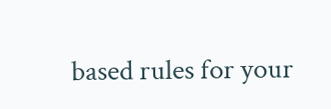based rules for your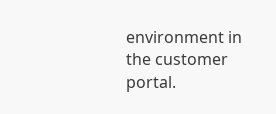environment in the customer portal.